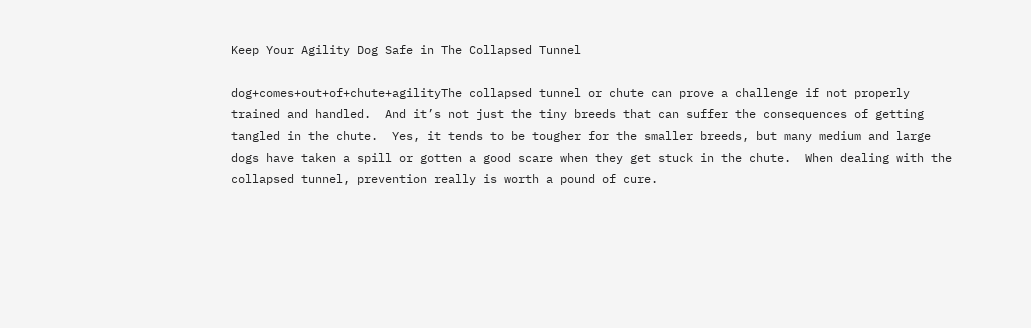Keep Your Agility Dog Safe in The Collapsed Tunnel

dog+comes+out+of+chute+agilityThe collapsed tunnel or chute can prove a challenge if not properly trained and handled.  And it’s not just the tiny breeds that can suffer the consequences of getting tangled in the chute.  Yes, it tends to be tougher for the smaller breeds, but many medium and large dogs have taken a spill or gotten a good scare when they get stuck in the chute.  When dealing with the collapsed tunnel, prevention really is worth a pound of cure.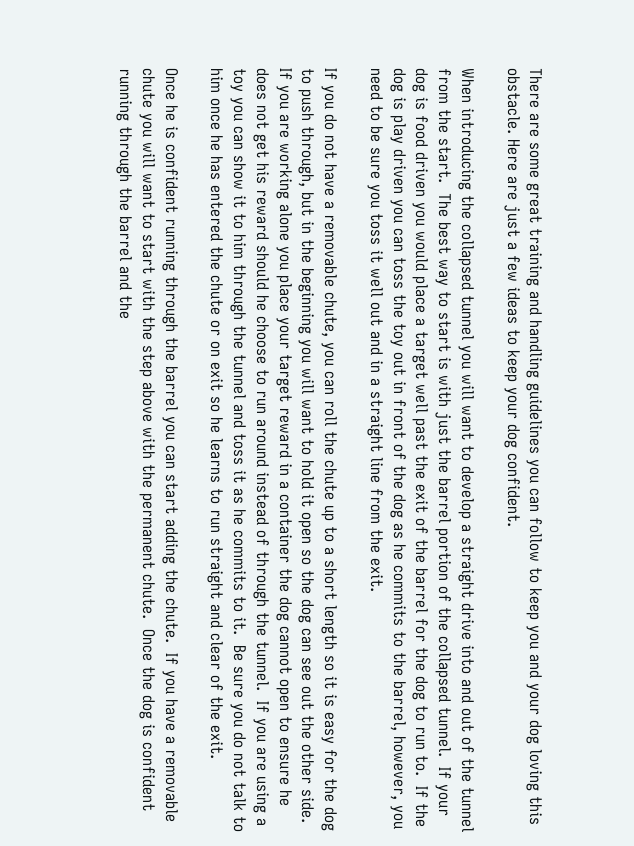There are some great training and handling guidelines you can follow to keep you and your dog loving this obstacle. Here are just a few ideas to keep your dog confident.

When introducing the collapsed tunnel you will want to develop a straight drive into and out of the tunnel from the start.  The best way to start is with just the barrel portion of the collapsed tunnel.  If your dog is food driven you would place a target well past the exit of the barrel for the dog to run to.  If the dog is play driven you can toss the toy out in front of the dog as he commits to the barrel, however, you need to be sure you toss it well out and in a straight line from the exit.

If you do not have a removable chute, you can roll the chute up to a short length so it is easy for the dog to push through, but in the beginning you will want to hold it open so the dog can see out the other side.  If you are working alone you place your target reward in a container the dog cannot open to ensure he does not get his reward should he choose to run around instead of through the tunnel.  If you are using a toy you can show it to him through the tunnel and toss it as he commits to it.  Be sure you do not talk to him once he has entered the chute or on exit so he learns to run straight and clear of the exit.

Once he is confident running through the barrel you can start adding the chute.  If you have a removable chute you will want to start with the step above with the permanent chute.  Once the dog is confident running through the barrel and the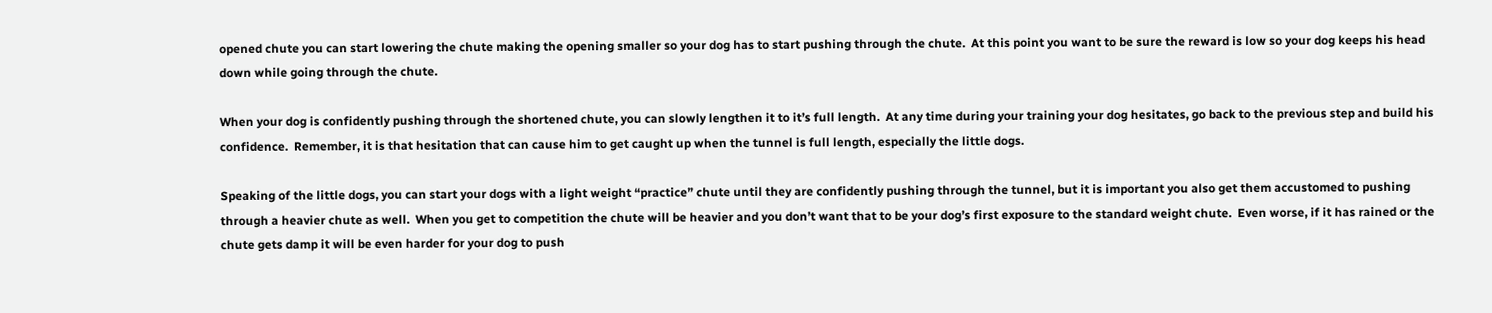opened chute you can start lowering the chute making the opening smaller so your dog has to start pushing through the chute.  At this point you want to be sure the reward is low so your dog keeps his head down while going through the chute.

When your dog is confidently pushing through the shortened chute, you can slowly lengthen it to it’s full length.  At any time during your training your dog hesitates, go back to the previous step and build his confidence.  Remember, it is that hesitation that can cause him to get caught up when the tunnel is full length, especially the little dogs.

Speaking of the little dogs, you can start your dogs with a light weight “practice” chute until they are confidently pushing through the tunnel, but it is important you also get them accustomed to pushing through a heavier chute as well.  When you get to competition the chute will be heavier and you don’t want that to be your dog’s first exposure to the standard weight chute.  Even worse, if it has rained or the chute gets damp it will be even harder for your dog to push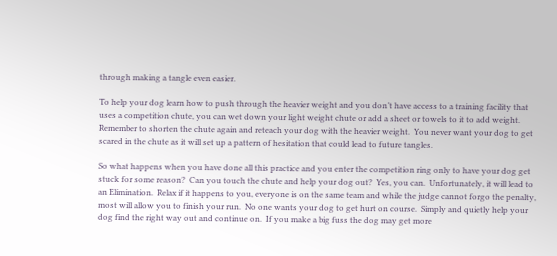through making a tangle even easier.

To help your dog learn how to push through the heavier weight and you don’t have access to a training facility that uses a competition chute, you can wet down your light weight chute or add a sheet or towels to it to add weight.  Remember to shorten the chute again and reteach your dog with the heavier weight.  You never want your dog to get scared in the chute as it will set up a pattern of hesitation that could lead to future tangles.

So what happens when you have done all this practice and you enter the competition ring only to have your dog get stuck for some reason?  Can you touch the chute and help your dog out?  Yes, you can.  Unfortunately, it will lead to an Elimination.  Relax if it happens to you, everyone is on the same team and while the judge cannot forgo the penalty, most will allow you to finish your run.  No one wants your dog to get hurt on course.  Simply and quietly help your dog find the right way out and continue on.  If you make a big fuss the dog may get more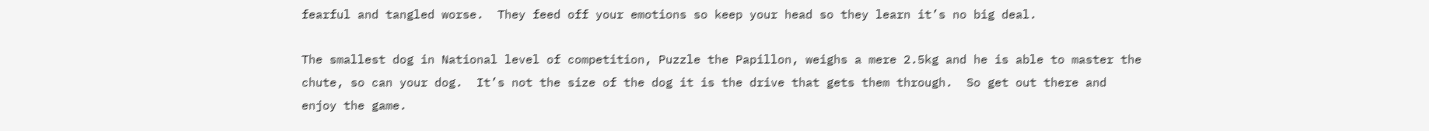fearful and tangled worse.  They feed off your emotions so keep your head so they learn it’s no big deal.

The smallest dog in National level of competition, Puzzle the Papillon, weighs a mere 2.5kg and he is able to master the chute, so can your dog.  It’s not the size of the dog it is the drive that gets them through.  So get out there and enjoy the game.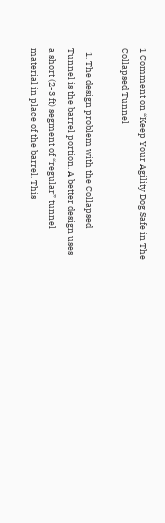1 Comment on “Keep Your Agility Dog Safe in The Collapsed Tunnel

  1. The design problem with the Collapsed Tunnel is the barrel portion. A better design uses a short (2-3 ft) segment of “regular” tunnel material in place of the barrel. This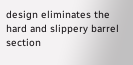design eliminates the hard and slippery barrel section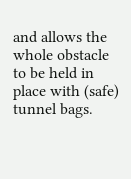and allows the whole obstacle to be held in place with (safe) tunnel bags.